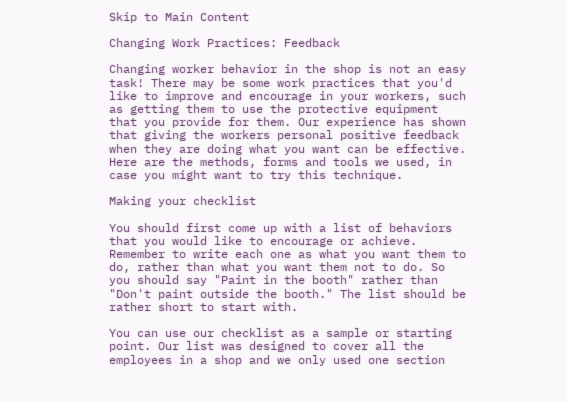Skip to Main Content

Changing Work Practices: Feedback

Changing worker behavior in the shop is not an easy task! There may be some work practices that you'd like to improve and encourage in your workers, such as getting them to use the protective equipment that you provide for them. Our experience has shown that giving the workers personal positive feedback when they are doing what you want can be effective. Here are the methods, forms and tools we used, in case you might want to try this technique.

Making your checklist

You should first come up with a list of behaviors that you would like to encourage or achieve. Remember to write each one as what you want them to do, rather than what you want them not to do. So you should say "Paint in the booth" rather than "Don't paint outside the booth." The list should be rather short to start with.

You can use our checklist as a sample or starting point. Our list was designed to cover all the employees in a shop and we only used one section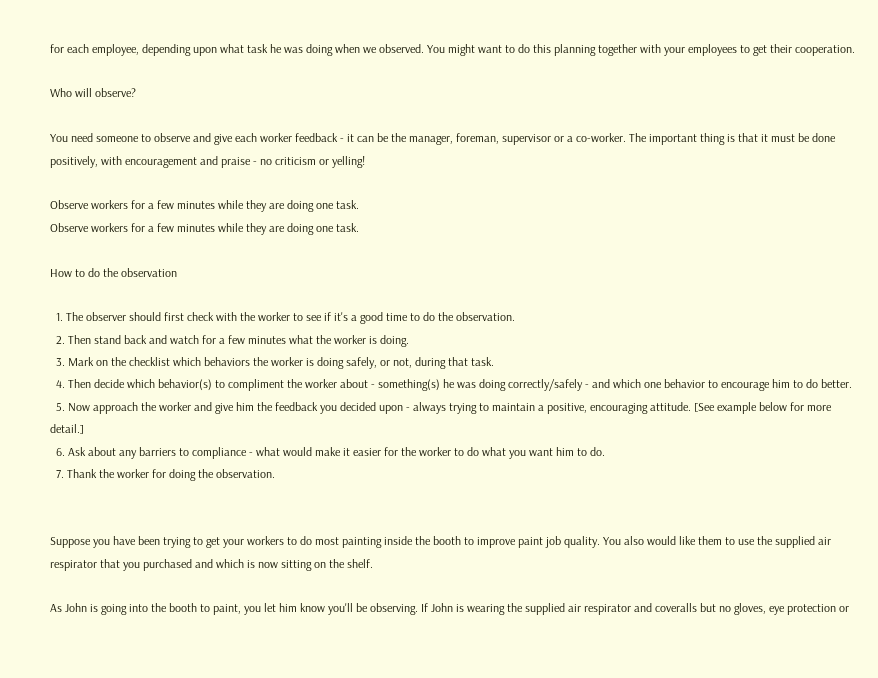for each employee, depending upon what task he was doing when we observed. You might want to do this planning together with your employees to get their cooperation.

Who will observe?

You need someone to observe and give each worker feedback - it can be the manager, foreman, supervisor or a co-worker. The important thing is that it must be done positively, with encouragement and praise - no criticism or yelling!

Observe workers for a few minutes while they are doing one task.
Observe workers for a few minutes while they are doing one task.

How to do the observation

  1. The observer should first check with the worker to see if it's a good time to do the observation.
  2. Then stand back and watch for a few minutes what the worker is doing.
  3. Mark on the checklist which behaviors the worker is doing safely, or not, during that task.
  4. Then decide which behavior(s) to compliment the worker about - something(s) he was doing correctly/safely - and which one behavior to encourage him to do better.
  5. Now approach the worker and give him the feedback you decided upon - always trying to maintain a positive, encouraging attitude. [See example below for more detail.]
  6. Ask about any barriers to compliance - what would make it easier for the worker to do what you want him to do.
  7. Thank the worker for doing the observation.


Suppose you have been trying to get your workers to do most painting inside the booth to improve paint job quality. You also would like them to use the supplied air respirator that you purchased and which is now sitting on the shelf.

As John is going into the booth to paint, you let him know you'll be observing. If John is wearing the supplied air respirator and coveralls but no gloves, eye protection or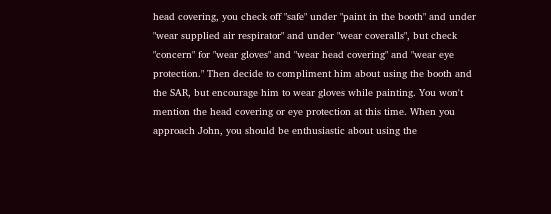head covering, you check off "safe" under "paint in the booth" and under "wear supplied air respirator" and under "wear coveralls", but check "concern" for "wear gloves" and "wear head covering" and "wear eye protection." Then decide to compliment him about using the booth and the SAR, but encourage him to wear gloves while painting. You won't mention the head covering or eye protection at this time. When you approach John, you should be enthusiastic about using the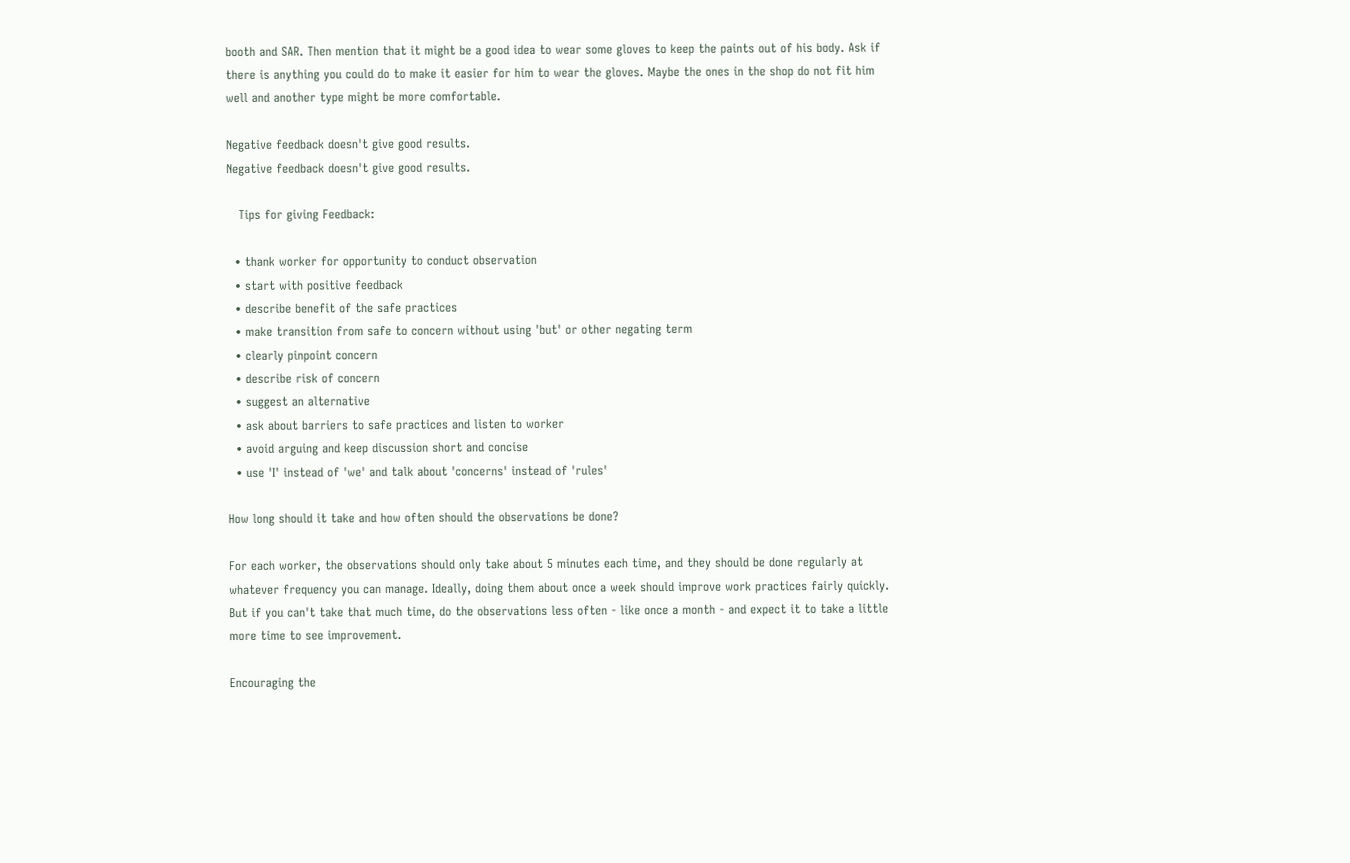booth and SAR. Then mention that it might be a good idea to wear some gloves to keep the paints out of his body. Ask if there is anything you could do to make it easier for him to wear the gloves. Maybe the ones in the shop do not fit him well and another type might be more comfortable.

Negative feedback doesn't give good results.
Negative feedback doesn't give good results.

   Tips for giving Feedback:

  • thank worker for opportunity to conduct observation
  • start with positive feedback
  • describe benefit of the safe practices
  • make transition from safe to concern without using 'but' or other negating term
  • clearly pinpoint concern
  • describe risk of concern
  • suggest an alternative
  • ask about barriers to safe practices and listen to worker
  • avoid arguing and keep discussion short and concise
  • use 'I' instead of 'we' and talk about 'concerns' instead of 'rules'

How long should it take and how often should the observations be done?

For each worker, the observations should only take about 5 minutes each time, and they should be done regularly at whatever frequency you can manage. Ideally, doing them about once a week should improve work practices fairly quickly. But if you can't take that much time, do the observations less often - like once a month - and expect it to take a little more time to see improvement.

Encouraging the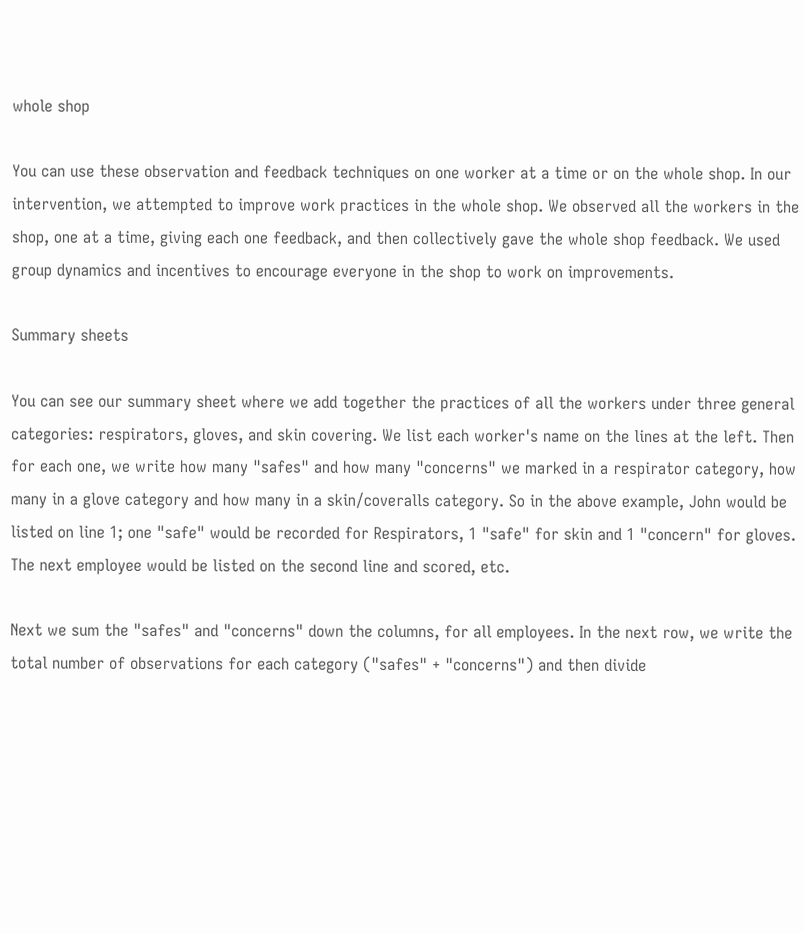whole shop

You can use these observation and feedback techniques on one worker at a time or on the whole shop. In our intervention, we attempted to improve work practices in the whole shop. We observed all the workers in the shop, one at a time, giving each one feedback, and then collectively gave the whole shop feedback. We used group dynamics and incentives to encourage everyone in the shop to work on improvements.

Summary sheets

You can see our summary sheet where we add together the practices of all the workers under three general categories: respirators, gloves, and skin covering. We list each worker's name on the lines at the left. Then for each one, we write how many "safes" and how many "concerns" we marked in a respirator category, how many in a glove category and how many in a skin/coveralls category. So in the above example, John would be listed on line 1; one "safe" would be recorded for Respirators, 1 "safe" for skin and 1 "concern" for gloves. The next employee would be listed on the second line and scored, etc.

Next we sum the "safes" and "concerns" down the columns, for all employees. In the next row, we write the total number of observations for each category ("safes" + "concerns") and then divide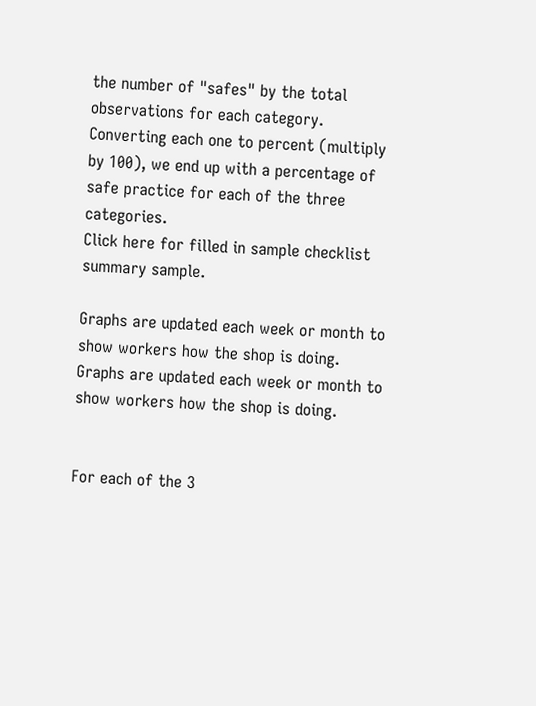the number of "safes" by the total observations for each category. Converting each one to percent (multiply by 100), we end up with a percentage of safe practice for each of the three categories.
Click here for filled in sample checklist summary sample.

Graphs are updated each week or month to show workers how the shop is doing.
Graphs are updated each week or month to show workers how the shop is doing.


For each of the 3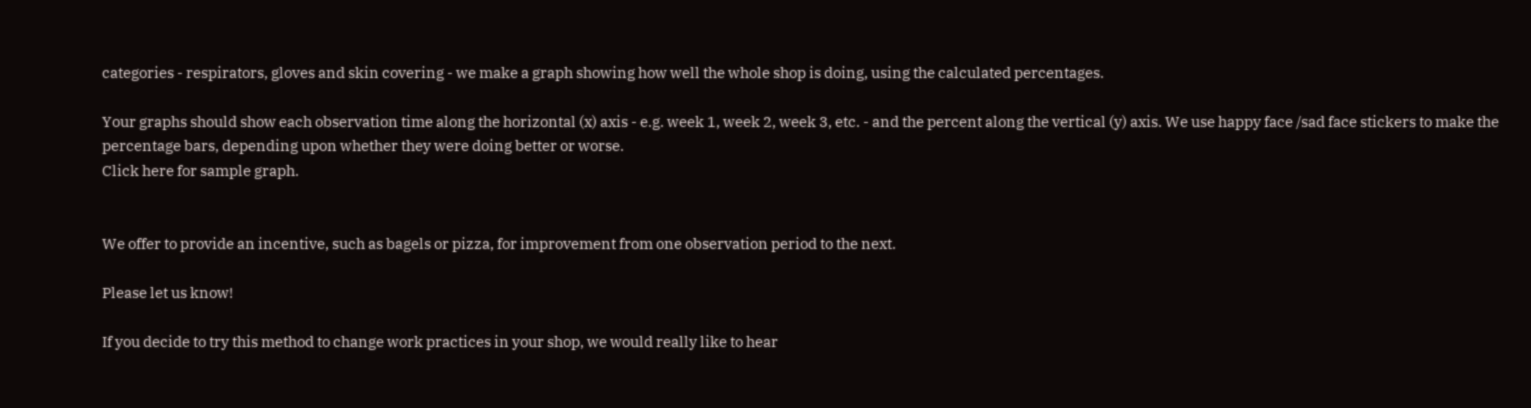categories - respirators, gloves and skin covering - we make a graph showing how well the whole shop is doing, using the calculated percentages.

Your graphs should show each observation time along the horizontal (x) axis - e.g. week 1, week 2, week 3, etc. - and the percent along the vertical (y) axis. We use happy face /sad face stickers to make the percentage bars, depending upon whether they were doing better or worse.
Click here for sample graph.


We offer to provide an incentive, such as bagels or pizza, for improvement from one observation period to the next.

Please let us know!

If you decide to try this method to change work practices in your shop, we would really like to hear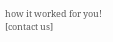how it worked for you! [contact us]